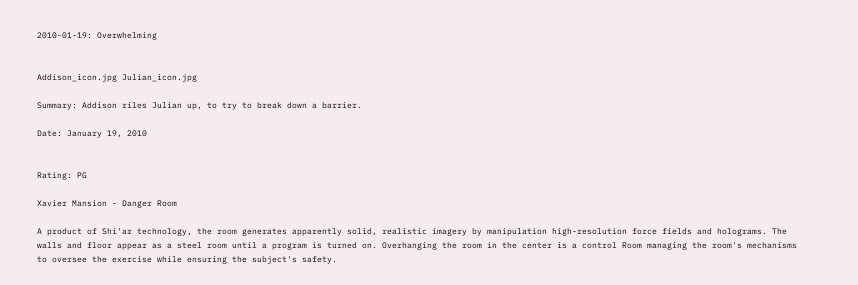2010-01-19: Overwhelming


Addison_icon.jpg Julian_icon.jpg

Summary: Addison riles Julian up, to try to break down a barrier.

Date: January 19, 2010


Rating: PG

Xavier Mansion - Danger Room

A product of Shi'ar technology, the room generates apparently solid, realistic imagery by manipulation high-resolution force fields and holograms. The walls and floor appear as a steel room until a program is turned on. Overhanging the room in the center is a control Room managing the room's mechanisms to oversee the exercise while ensuring the subject's safety.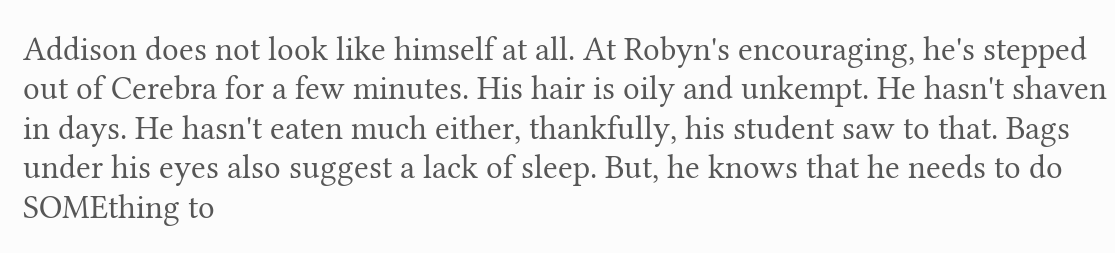Addison does not look like himself at all. At Robyn's encouraging, he's stepped out of Cerebra for a few minutes. His hair is oily and unkempt. He hasn't shaven in days. He hasn't eaten much either, thankfully, his student saw to that. Bags under his eyes also suggest a lack of sleep. But, he knows that he needs to do SOMEthing to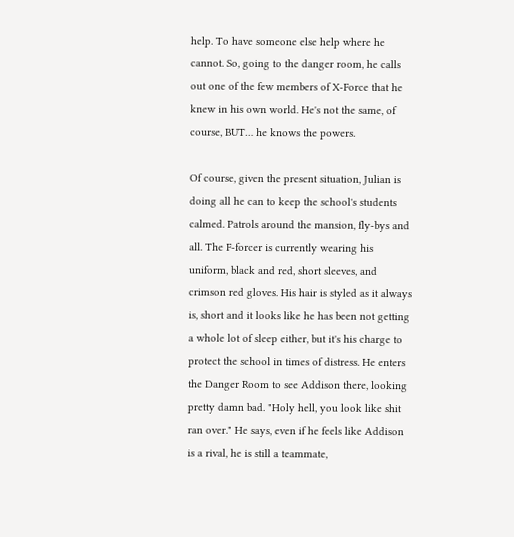help. To have someone else help where he cannot. So, going to the danger room, he calls out one of the few members of X-Force that he knew in his own world. He's not the same, of course, BUT… he knows the powers.

Of course, given the present situation, Julian is doing all he can to keep the school's students calmed. Patrols around the mansion, fly-bys and all. The F-forcer is currently wearing his uniform, black and red, short sleeves, and crimson red gloves. His hair is styled as it always is, short and it looks like he has been not getting a whole lot of sleep either, but it's his charge to protect the school in times of distress. He enters the Danger Room to see Addison there, looking pretty damn bad. "Holy hell, you look like shit ran over." He says, even if he feels like Addison is a rival, he is still a teammate,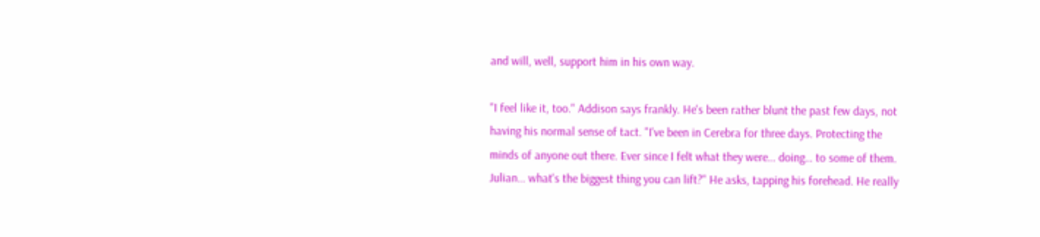and will, well, support him in his own way.

"I feel like it, too." Addison says frankly. He's been rather blunt the past few days, not having his normal sense of tact. "I've been in Cerebra for three days. Protecting the minds of anyone out there. Ever since I felt what they were… doing… to some of them. Julian… what's the biggest thing you can lift?" He asks, tapping his forehead. He really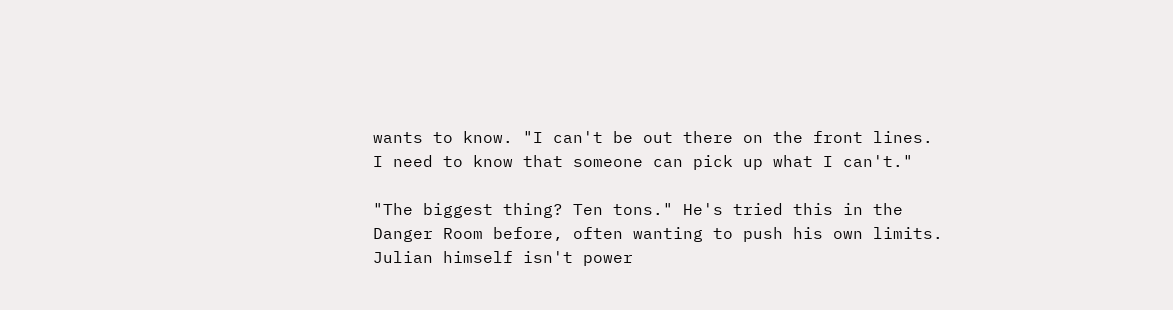wants to know. "I can't be out there on the front lines. I need to know that someone can pick up what I can't."

"The biggest thing? Ten tons." He's tried this in the Danger Room before, often wanting to push his own limits. Julian himself isn't power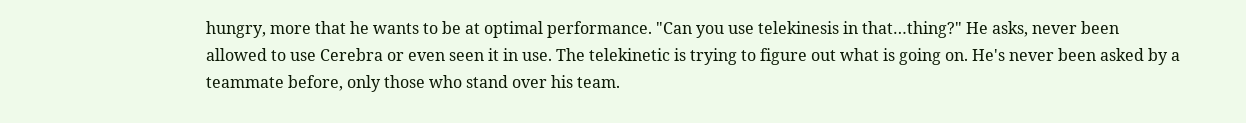hungry, more that he wants to be at optimal performance. "Can you use telekinesis in that…thing?" He asks, never been allowed to use Cerebra or even seen it in use. The telekinetic is trying to figure out what is going on. He's never been asked by a teammate before, only those who stand over his team.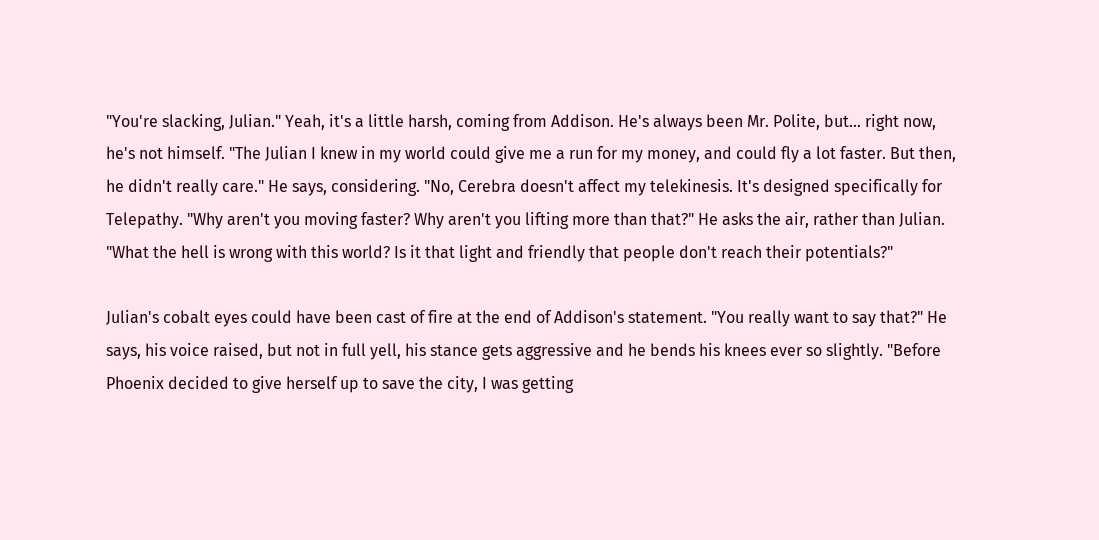"You're slacking, Julian." Yeah, it's a little harsh, coming from Addison. He's always been Mr. Polite, but… right now, he's not himself. "The Julian I knew in my world could give me a run for my money, and could fly a lot faster. But then, he didn't really care." He says, considering. "No, Cerebra doesn't affect my telekinesis. It's designed specifically for Telepathy. "Why aren't you moving faster? Why aren't you lifting more than that?" He asks the air, rather than Julian. "What the hell is wrong with this world? Is it that light and friendly that people don't reach their potentials?"

Julian's cobalt eyes could have been cast of fire at the end of Addison's statement. "You really want to say that?" He says, his voice raised, but not in full yell, his stance gets aggressive and he bends his knees ever so slightly. "Before Phoenix decided to give herself up to save the city, I was getting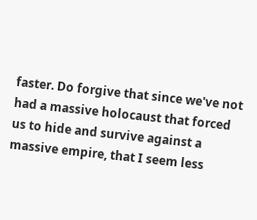faster. Do forgive that since we've not had a massive holocaust that forced us to hide and survive against a massive empire, that I seem less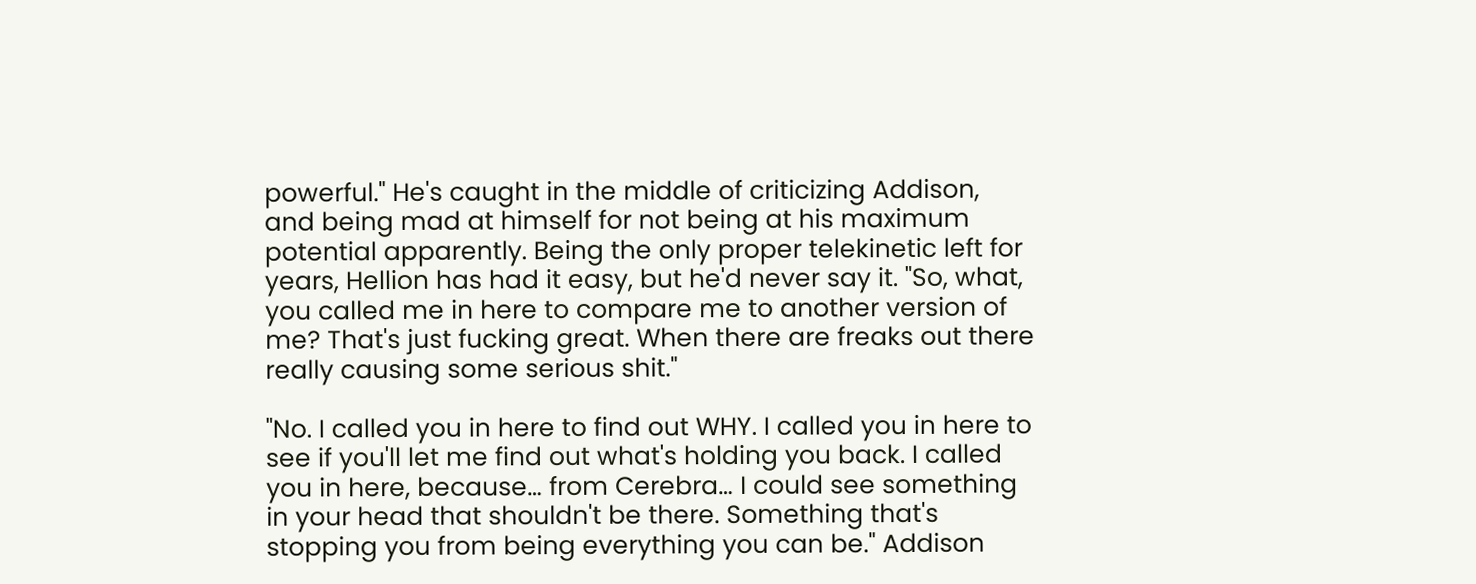powerful." He's caught in the middle of criticizing Addison, and being mad at himself for not being at his maximum potential apparently. Being the only proper telekinetic left for years, Hellion has had it easy, but he'd never say it. "So, what, you called me in here to compare me to another version of me? That's just fucking great. When there are freaks out there really causing some serious shit."

"No. I called you in here to find out WHY. I called you in here to see if you'll let me find out what's holding you back. I called you in here, because… from Cerebra… I could see something in your head that shouldn't be there. Something that's stopping you from being everything you can be." Addison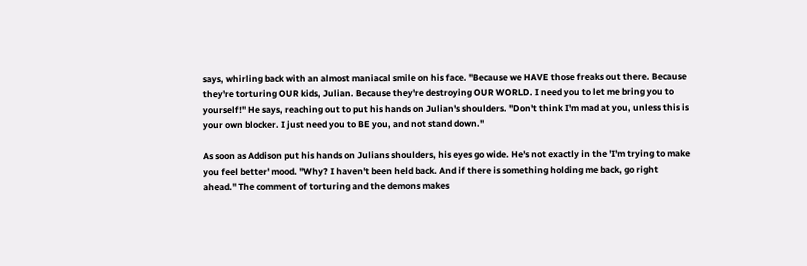says, whirling back with an almost maniacal smile on his face. "Because we HAVE those freaks out there. Because they're torturing OUR kids, Julian. Because they're destroying OUR WORLD. I need you to let me bring you to yourself!" He says, reaching out to put his hands on Julian's shoulders. "Don't think I'm mad at you, unless this is your own blocker. I just need you to BE you, and not stand down."

As soon as Addison put his hands on Julians shoulders, his eyes go wide. He's not exactly in the 'I'm trying to make you feel better' mood. "Why? I haven't been held back. And if there is something holding me back, go right ahead." The comment of torturing and the demons makes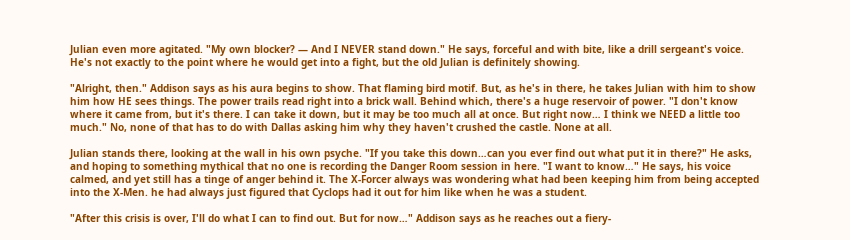Julian even more agitated. "My own blocker? — And I NEVER stand down." He says, forceful and with bite, like a drill sergeant's voice. He's not exactly to the point where he would get into a fight, but the old Julian is definitely showing.

"Alright, then." Addison says as his aura begins to show. That flaming bird motif. But, as he's in there, he takes Julian with him to show him how HE sees things. The power trails read right into a brick wall. Behind which, there's a huge reservoir of power. "I don't know where it came from, but it's there. I can take it down, but it may be too much all at once. But right now… I think we NEED a little too much." No, none of that has to do with Dallas asking him why they haven't crushed the castle. None at all.

Julian stands there, looking at the wall in his own psyche. "If you take this down…can you ever find out what put it in there?" He asks, and hoping to something mythical that no one is recording the Danger Room session in here. "I want to know…" He says, his voice calmed, and yet still has a tinge of anger behind it. The X-Forcer always was wondering what had been keeping him from being accepted into the X-Men. he had always just figured that Cyclops had it out for him like when he was a student.

"After this crisis is over, I'll do what I can to find out. But for now…" Addison says as he reaches out a fiery-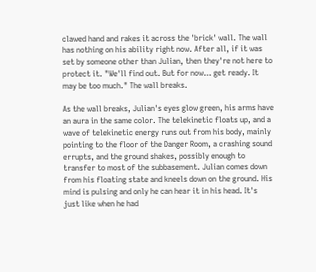clawed hand and rakes it across the 'brick' wall. The wall has nothing on his ability right now. After all, if it was set by someone other than Julian, then they're not here to protect it. "We'll find out. But for now… get ready. It may be too much." The wall breaks.

As the wall breaks, Julian's eyes glow green, his arms have an aura in the same color. The telekinetic floats up, and a wave of telekinetic energy runs out from his body, mainly pointing to the floor of the Danger Room, a crashing sound errupts, and the ground shakes, possibly enough to transfer to most of the subbasement. Julian comes down from his floating state and kneels down on the ground. His mind is pulsing and only he can hear it in his head. It's just like when he had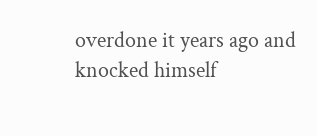overdone it years ago and knocked himself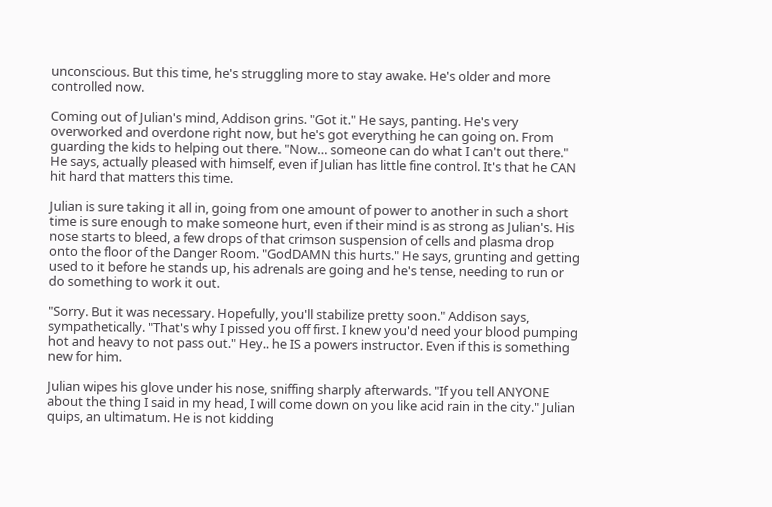unconscious. But this time, he's struggling more to stay awake. He's older and more controlled now.

Coming out of Julian's mind, Addison grins. "Got it." He says, panting. He's very overworked and overdone right now, but he's got everything he can going on. From guarding the kids to helping out there. "Now… someone can do what I can't out there." He says, actually pleased with himself, even if Julian has little fine control. It's that he CAN hit hard that matters this time.

Julian is sure taking it all in, going from one amount of power to another in such a short time is sure enough to make someone hurt, even if their mind is as strong as Julian's. His nose starts to bleed, a few drops of that crimson suspension of cells and plasma drop onto the floor of the Danger Room. "GodDAMN this hurts." He says, grunting and getting used to it before he stands up, his adrenals are going and he's tense, needing to run or do something to work it out.

"Sorry. But it was necessary. Hopefully, you'll stabilize pretty soon." Addison says, sympathetically. "That's why I pissed you off first. I knew you'd need your blood pumping hot and heavy to not pass out." Hey.. he IS a powers instructor. Even if this is something new for him.

Julian wipes his glove under his nose, sniffing sharply afterwards. "If you tell ANYONE about the thing I said in my head, I will come down on you like acid rain in the city." Julian quips, an ultimatum. He is not kidding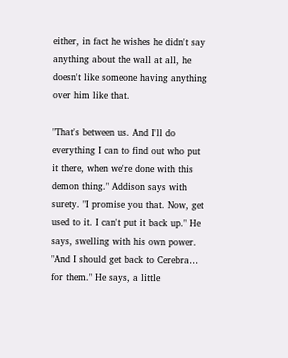either, in fact he wishes he didn't say anything about the wall at all, he doesn't like someone having anything over him like that.

"That's between us. And I'll do everything I can to find out who put it there, when we're done with this demon thing." Addison says with surety. "I promise you that. Now, get used to it. I can't put it back up." He says, swelling with his own power. "And I should get back to Cerebra… for them." He says, a little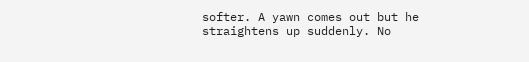softer. A yawn comes out but he straightens up suddenly. No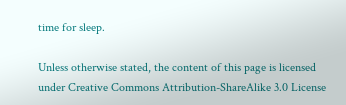time for sleep.

Unless otherwise stated, the content of this page is licensed under Creative Commons Attribution-ShareAlike 3.0 License